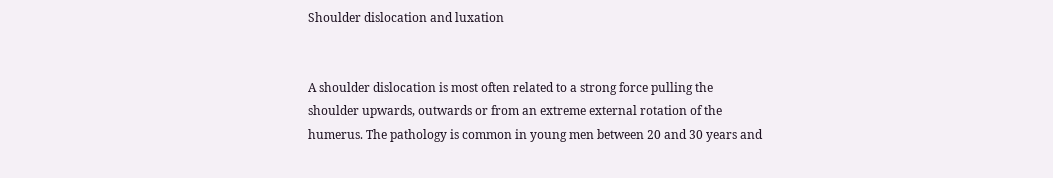Shoulder dislocation and luxation


A shoulder dislocation is most often related to a strong force pulling the shoulder upwards, outwards or from an extreme external rotation of the humerus. The pathology is common in young men between 20 and 30 years and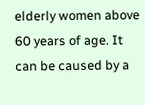elderly women above 60 years of age. It can be caused by a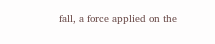fall, a force applied on the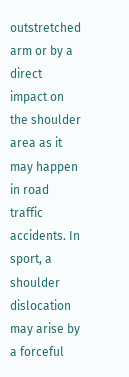outstretched arm or by a direct impact on the shoulder area as it may happen in road traffic accidents. In sport, a shoulder dislocation may arise by a forceful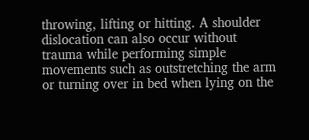throwing, lifting or hitting. A shoulder dislocation can also occur without trauma while performing simple movements such as outstretching the arm or turning over in bed when lying on the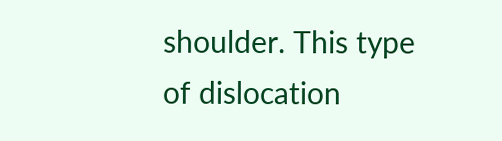shoulder. This type of dislocation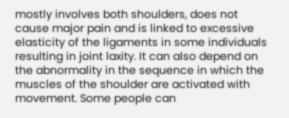mostly involves both shoulders, does not cause major pain and is linked to excessive elasticity of the ligaments in some individuals resulting in joint laxity. It can also depend on the abnormality in the sequence in which the muscles of the shoulder are activated with movement. Some people can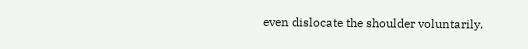even dislocate the shoulder voluntarily.